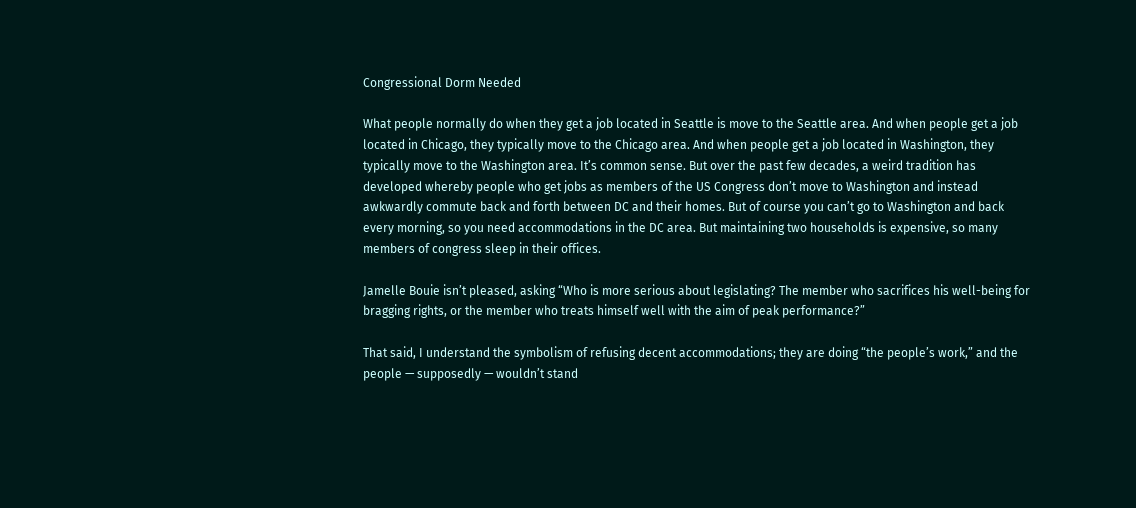Congressional Dorm Needed

What people normally do when they get a job located in Seattle is move to the Seattle area. And when people get a job located in Chicago, they typically move to the Chicago area. And when people get a job located in Washington, they typically move to the Washington area. It’s common sense. But over the past few decades, a weird tradition has developed whereby people who get jobs as members of the US Congress don’t move to Washington and instead awkwardly commute back and forth between DC and their homes. But of course you can’t go to Washington and back every morning, so you need accommodations in the DC area. But maintaining two households is expensive, so many members of congress sleep in their offices.

Jamelle Bouie isn’t pleased, asking “Who is more serious about legislating? The member who sacrifices his well-being for bragging rights, or the member who treats himself well with the aim of peak performance?”

That said, I understand the symbolism of refusing decent accommodations; they are doing “the people’s work,” and the people — supposedly — wouldn’t stand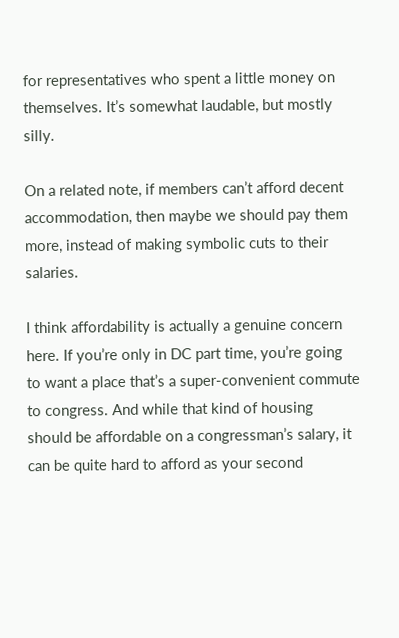for representatives who spent a little money on themselves. It’s somewhat laudable, but mostly silly.

On a related note, if members can’t afford decent accommodation, then maybe we should pay them more, instead of making symbolic cuts to their salaries.

I think affordability is actually a genuine concern here. If you’re only in DC part time, you’re going to want a place that’s a super-convenient commute to congress. And while that kind of housing should be affordable on a congressman’s salary, it can be quite hard to afford as your second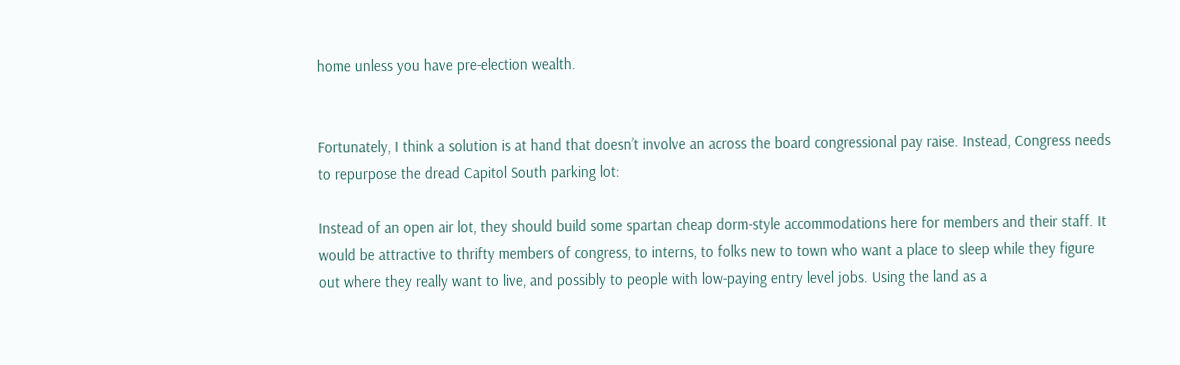home unless you have pre-election wealth.


Fortunately, I think a solution is at hand that doesn’t involve an across the board congressional pay raise. Instead, Congress needs to repurpose the dread Capitol South parking lot:

Instead of an open air lot, they should build some spartan cheap dorm-style accommodations here for members and their staff. It would be attractive to thrifty members of congress, to interns, to folks new to town who want a place to sleep while they figure out where they really want to live, and possibly to people with low-paying entry level jobs. Using the land as a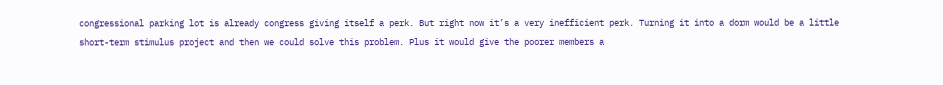congressional parking lot is already congress giving itself a perk. But right now it’s a very inefficient perk. Turning it into a dorm would be a little short-term stimulus project and then we could solve this problem. Plus it would give the poorer members a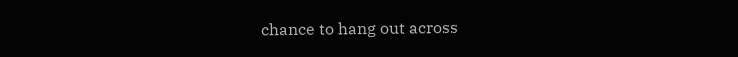chance to hang out across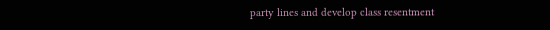party lines and develop class resentment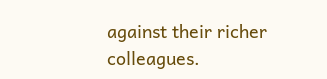against their richer colleagues.